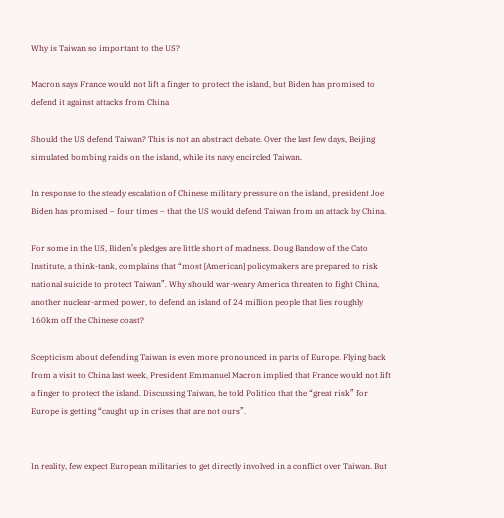Why is Taiwan so important to the US?

Macron says France would not lift a finger to protect the island, but Biden has promised to defend it against attacks from China

Should the US defend Taiwan? This is not an abstract debate. Over the last few days, Beijing simulated bombing raids on the island, while its navy encircled Taiwan.

In response to the steady escalation of Chinese military pressure on the island, president Joe Biden has promised – four times – that the US would defend Taiwan from an attack by China.

For some in the US, Biden’s pledges are little short of madness. Doug Bandow of the Cato Institute, a think-tank, complains that “most [American] policymakers are prepared to risk national suicide to protect Taiwan”. Why should war-weary America threaten to fight China, another nuclear-armed power, to defend an island of 24 million people that lies roughly 160km off the Chinese coast?

Scepticism about defending Taiwan is even more pronounced in parts of Europe. Flying back from a visit to China last week, President Emmanuel Macron implied that France would not lift a finger to protect the island. Discussing Taiwan, he told Politico that the “great risk” for Europe is getting “caught up in crises that are not ours”.


In reality, few expect European militaries to get directly involved in a conflict over Taiwan. But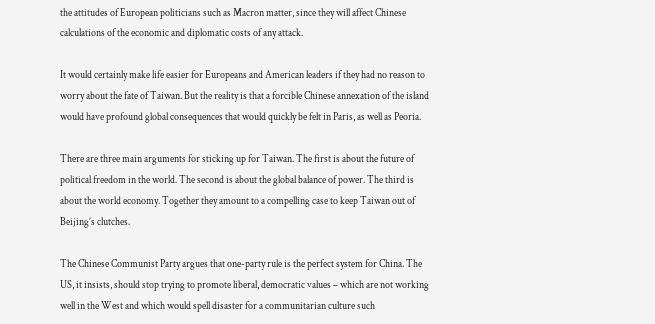the attitudes of European politicians such as Macron matter, since they will affect Chinese calculations of the economic and diplomatic costs of any attack.

It would certainly make life easier for Europeans and American leaders if they had no reason to worry about the fate of Taiwan. But the reality is that a forcible Chinese annexation of the island would have profound global consequences that would quickly be felt in Paris, as well as Peoria.

There are three main arguments for sticking up for Taiwan. The first is about the future of political freedom in the world. The second is about the global balance of power. The third is about the world economy. Together they amount to a compelling case to keep Taiwan out of Beijing’s clutches.

The Chinese Communist Party argues that one-party rule is the perfect system for China. The US, it insists, should stop trying to promote liberal, democratic values – which are not working well in the West and which would spell disaster for a communitarian culture such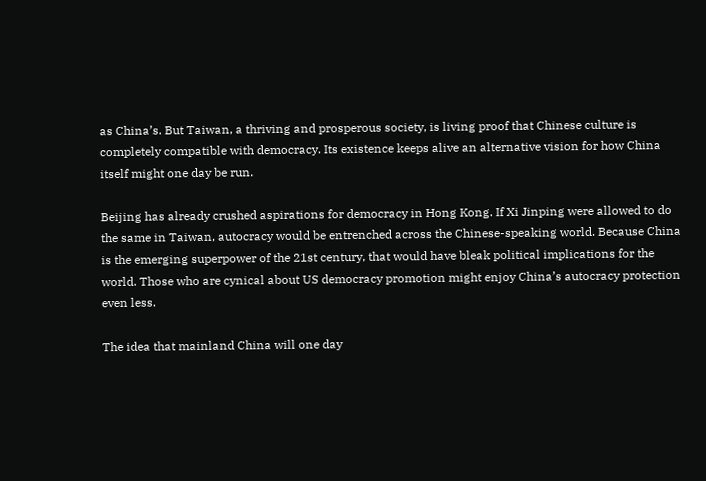as China’s. But Taiwan, a thriving and prosperous society, is living proof that Chinese culture is completely compatible with democracy. Its existence keeps alive an alternative vision for how China itself might one day be run.

Beijing has already crushed aspirations for democracy in Hong Kong. If Xi Jinping were allowed to do the same in Taiwan, autocracy would be entrenched across the Chinese-speaking world. Because China is the emerging superpower of the 21st century, that would have bleak political implications for the world. Those who are cynical about US democracy promotion might enjoy China’s autocracy protection even less.

The idea that mainland China will one day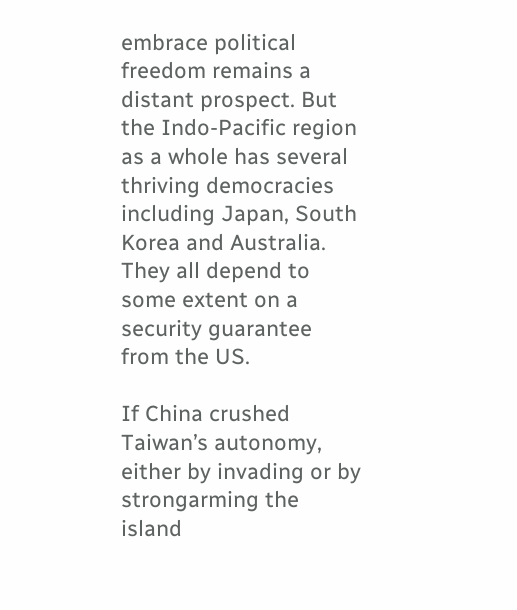embrace political freedom remains a distant prospect. But the Indo-Pacific region as a whole has several thriving democracies including Japan, South Korea and Australia. They all depend to some extent on a security guarantee from the US.

If China crushed Taiwan’s autonomy, either by invading or by strongarming the island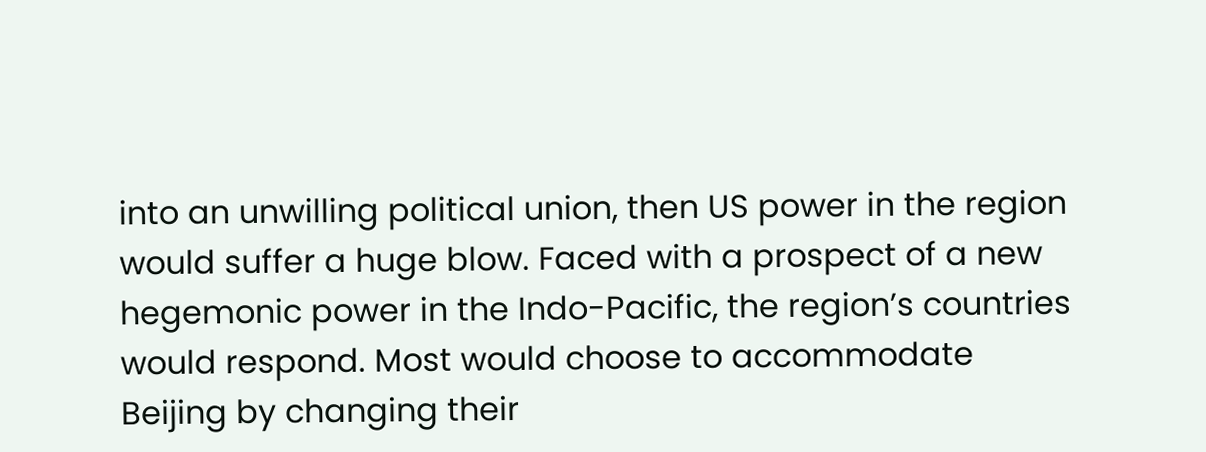into an unwilling political union, then US power in the region would suffer a huge blow. Faced with a prospect of a new hegemonic power in the Indo-Pacific, the region’s countries would respond. Most would choose to accommodate Beijing by changing their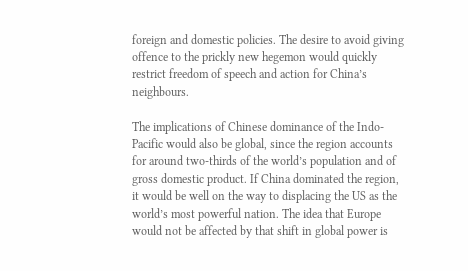foreign and domestic policies. The desire to avoid giving offence to the prickly new hegemon would quickly restrict freedom of speech and action for China’s neighbours.

The implications of Chinese dominance of the Indo-Pacific would also be global, since the region accounts for around two-thirds of the world’s population and of gross domestic product. If China dominated the region, it would be well on the way to displacing the US as the world’s most powerful nation. The idea that Europe would not be affected by that shift in global power is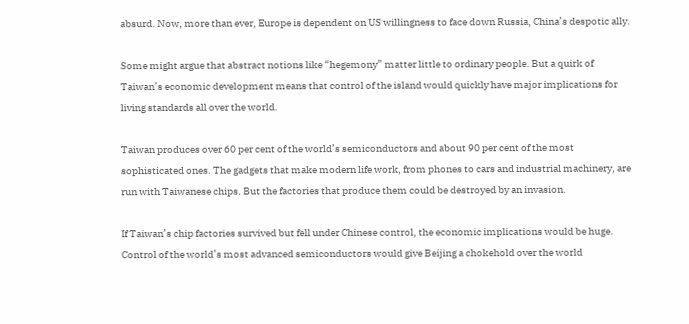absurd. Now, more than ever, Europe is dependent on US willingness to face down Russia, China’s despotic ally.

Some might argue that abstract notions like “hegemony” matter little to ordinary people. But a quirk of Taiwan’s economic development means that control of the island would quickly have major implications for living standards all over the world.

Taiwan produces over 60 per cent of the world’s semiconductors and about 90 per cent of the most sophisticated ones. The gadgets that make modern life work, from phones to cars and industrial machinery, are run with Taiwanese chips. But the factories that produce them could be destroyed by an invasion.

If Taiwan’s chip factories survived but fell under Chinese control, the economic implications would be huge. Control of the world’s most advanced semiconductors would give Beijing a chokehold over the world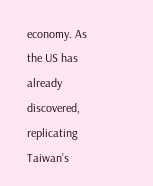economy. As the US has already discovered, replicating Taiwan’s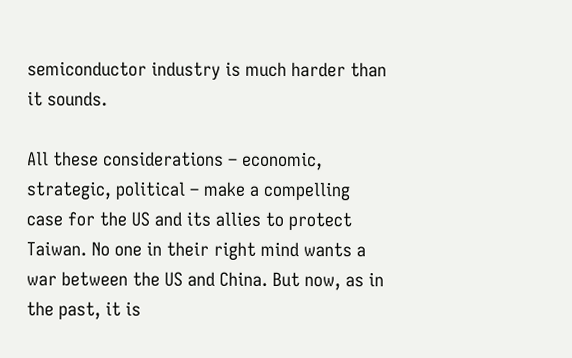semiconductor industry is much harder than it sounds.

All these considerations – economic, strategic, political – make a compelling case for the US and its allies to protect Taiwan. No one in their right mind wants a war between the US and China. But now, as in the past, it is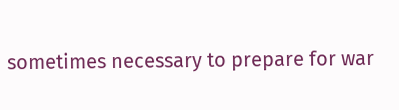sometimes necessary to prepare for war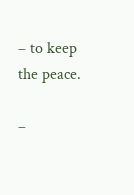– to keep the peace.

–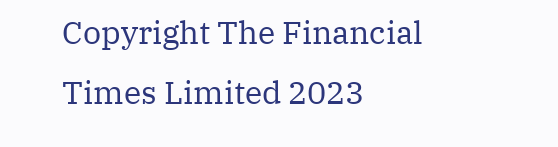Copyright The Financial Times Limited 2023